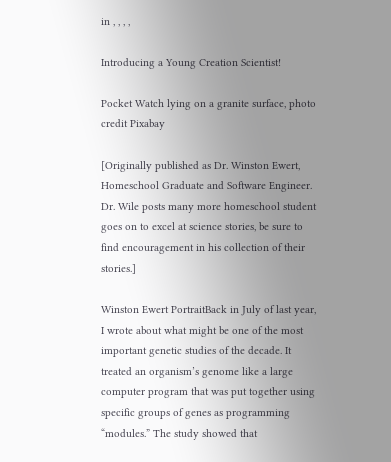in , , , ,

Introducing a Young Creation Scientist!

Pocket Watch lying on a granite surface, photo credit Pixabay

[Originally published as Dr. Winston Ewert, Homeschool Graduate and Software Engineer. Dr. Wile posts many more homeschool student goes on to excel at science stories, be sure to find encouragement in his collection of their stories.]

Winston Ewert PortraitBack in July of last year, I wrote about what might be one of the most important genetic studies of the decade. It treated an organism’s genome like a large computer program that was put together using specific groups of genes as programming “modules.” The study showed that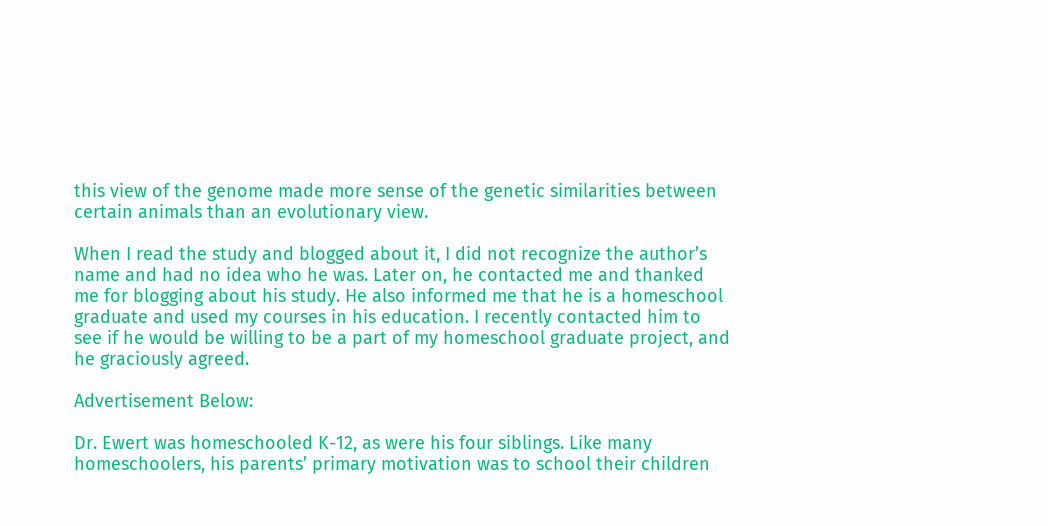this view of the genome made more sense of the genetic similarities between certain animals than an evolutionary view.

When I read the study and blogged about it, I did not recognize the author’s name and had no idea who he was. Later on, he contacted me and thanked me for blogging about his study. He also informed me that he is a homeschool graduate and used my courses in his education. I recently contacted him to see if he would be willing to be a part of my homeschool graduate project, and he graciously agreed.

Advertisement Below:

Dr. Ewert was homeschooled K-12, as were his four siblings. Like many homeschoolers, his parents’ primary motivation was to school their children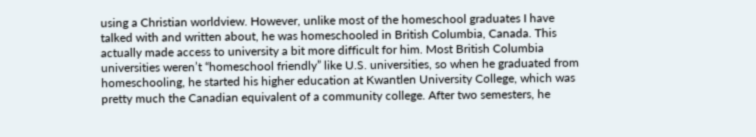using a Christian worldview. However, unlike most of the homeschool graduates I have talked with and written about, he was homeschooled in British Columbia, Canada. This actually made access to university a bit more difficult for him. Most British Columbia universities weren’t “homeschool friendly” like U.S. universities, so when he graduated from homeschooling, he started his higher education at Kwantlen University College, which was pretty much the Canadian equivalent of a community college. After two semesters, he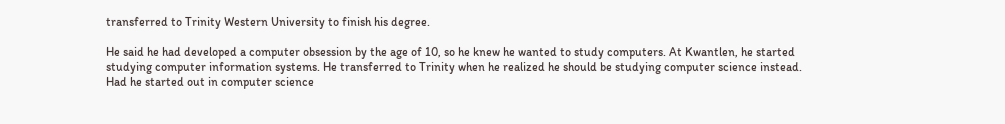transferred to Trinity Western University to finish his degree.

He said he had developed a computer obsession by the age of 10, so he knew he wanted to study computers. At Kwantlen, he started studying computer information systems. He transferred to Trinity when he realized he should be studying computer science instead. Had he started out in computer science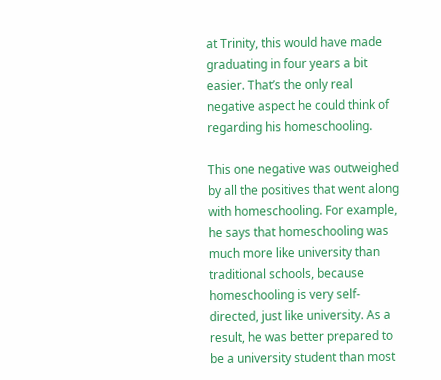at Trinity, this would have made graduating in four years a bit easier. That’s the only real negative aspect he could think of regarding his homeschooling.

This one negative was outweighed by all the positives that went along with homeschooling. For example, he says that homeschooling was much more like university than traditional schools, because homeschooling is very self-directed, just like university. As a result, he was better prepared to be a university student than most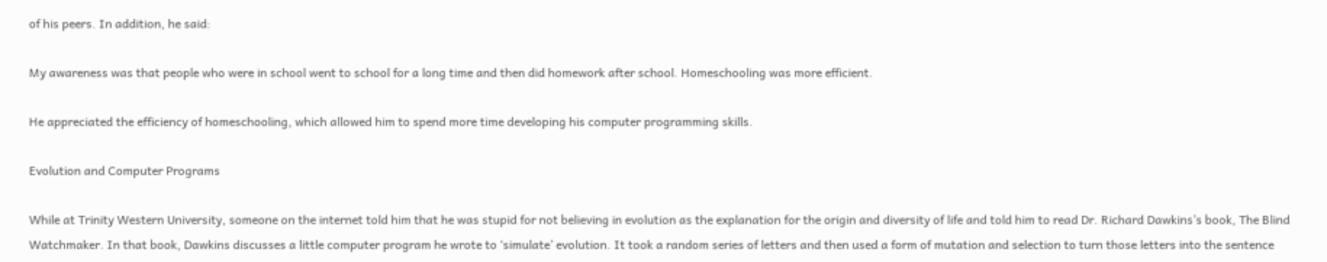of his peers. In addition, he said:

My awareness was that people who were in school went to school for a long time and then did homework after school. Homeschooling was more efficient.

He appreciated the efficiency of homeschooling, which allowed him to spend more time developing his computer programming skills.

Evolution and Computer Programs

While at Trinity Western University, someone on the internet told him that he was stupid for not believing in evolution as the explanation for the origin and diversity of life and told him to read Dr. Richard Dawkins’s book, The Blind Watchmaker. In that book, Dawkins discusses a little computer program he wrote to ‘simulate’ evolution. It took a random series of letters and then used a form of mutation and selection to turn those letters into the sentence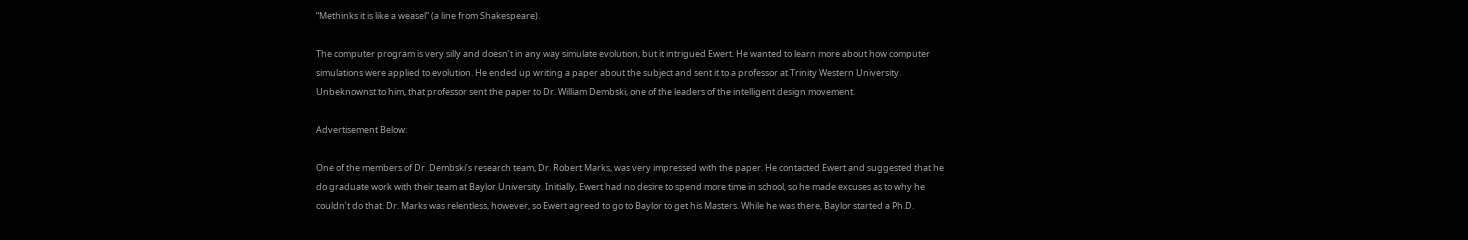“Methinks it is like a weasel” (a line from Shakespeare).

The computer program is very silly and doesn’t in any way simulate evolution, but it intrigued Ewert. He wanted to learn more about how computer simulations were applied to evolution. He ended up writing a paper about the subject and sent it to a professor at Trinity Western University. Unbeknownst to him, that professor sent the paper to Dr. William Dembski, one of the leaders of the intelligent design movement.

Advertisement Below:

One of the members of Dr. Dembski’s research team, Dr. Robert Marks, was very impressed with the paper. He contacted Ewert and suggested that he do graduate work with their team at Baylor University. Initially, Ewert had no desire to spend more time in school, so he made excuses as to why he couldn’t do that. Dr. Marks was relentless, however, so Ewert agreed to go to Baylor to get his Masters. While he was there, Baylor started a Ph.D.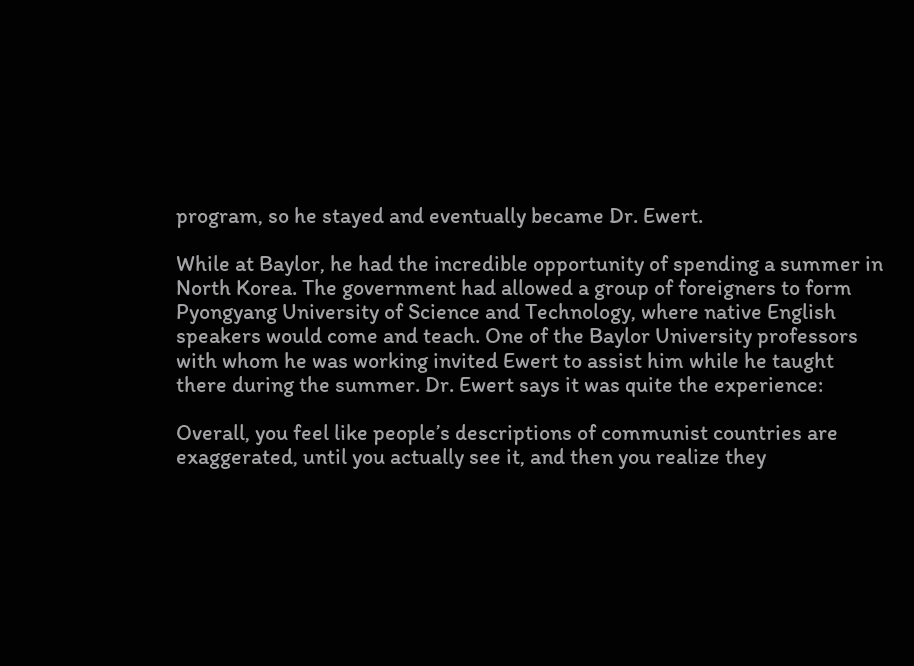program, so he stayed and eventually became Dr. Ewert.

While at Baylor, he had the incredible opportunity of spending a summer in North Korea. The government had allowed a group of foreigners to form Pyongyang University of Science and Technology, where native English speakers would come and teach. One of the Baylor University professors with whom he was working invited Ewert to assist him while he taught there during the summer. Dr. Ewert says it was quite the experience:

Overall, you feel like people’s descriptions of communist countries are exaggerated, until you actually see it, and then you realize they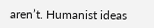aren’t. Humanist ideas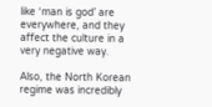like ‘man is god’ are everywhere, and they affect the culture in a very negative way.

Also, the North Korean regime was incredibly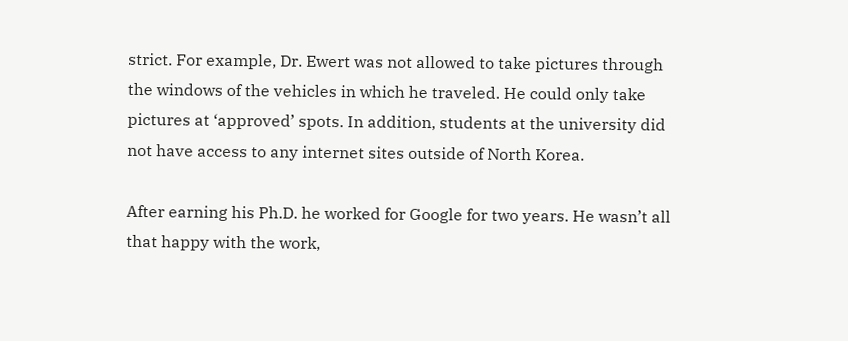strict. For example, Dr. Ewert was not allowed to take pictures through the windows of the vehicles in which he traveled. He could only take pictures at ‘approved’ spots. In addition, students at the university did not have access to any internet sites outside of North Korea.

After earning his Ph.D. he worked for Google for two years. He wasn’t all that happy with the work,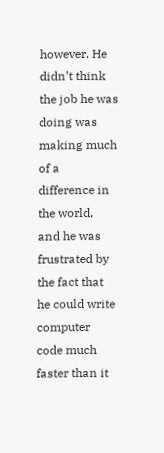however. He didn’t think the job he was doing was making much of a difference in the world, and he was frustrated by the fact that he could write computer code much faster than it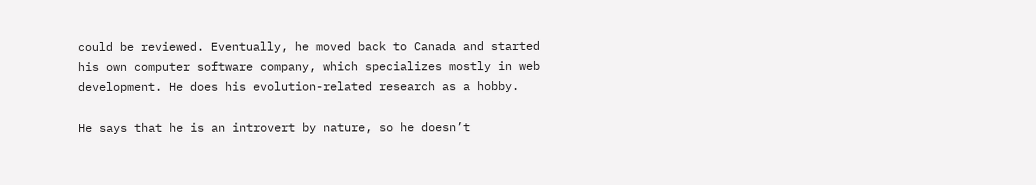could be reviewed. Eventually, he moved back to Canada and started his own computer software company, which specializes mostly in web development. He does his evolution-related research as a hobby.

He says that he is an introvert by nature, so he doesn’t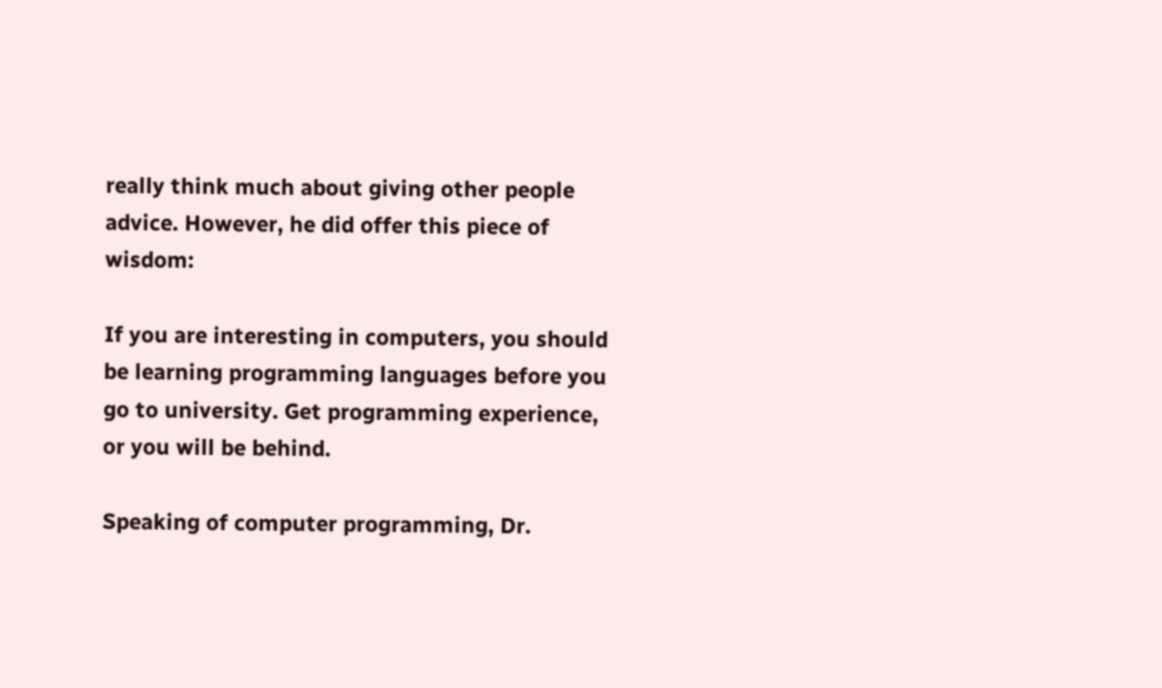really think much about giving other people advice. However, he did offer this piece of wisdom:

If you are interesting in computers, you should be learning programming languages before you go to university. Get programming experience, or you will be behind.

Speaking of computer programming, Dr.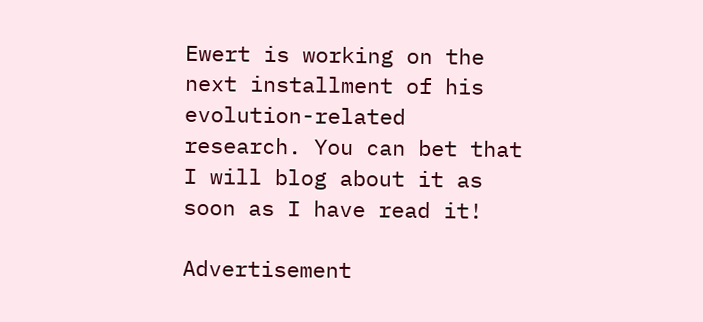Ewert is working on the next installment of his evolution-related research. You can bet that I will blog about it as soon as I have read it!

Advertisement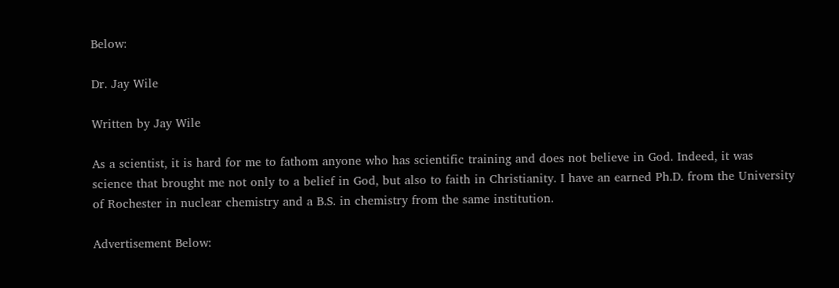Below:

Dr. Jay Wile

Written by Jay Wile

As a scientist, it is hard for me to fathom anyone who has scientific training and does not believe in God. Indeed, it was science that brought me not only to a belief in God, but also to faith in Christianity. I have an earned Ph.D. from the University of Rochester in nuclear chemistry and a B.S. in chemistry from the same institution.

Advertisement Below: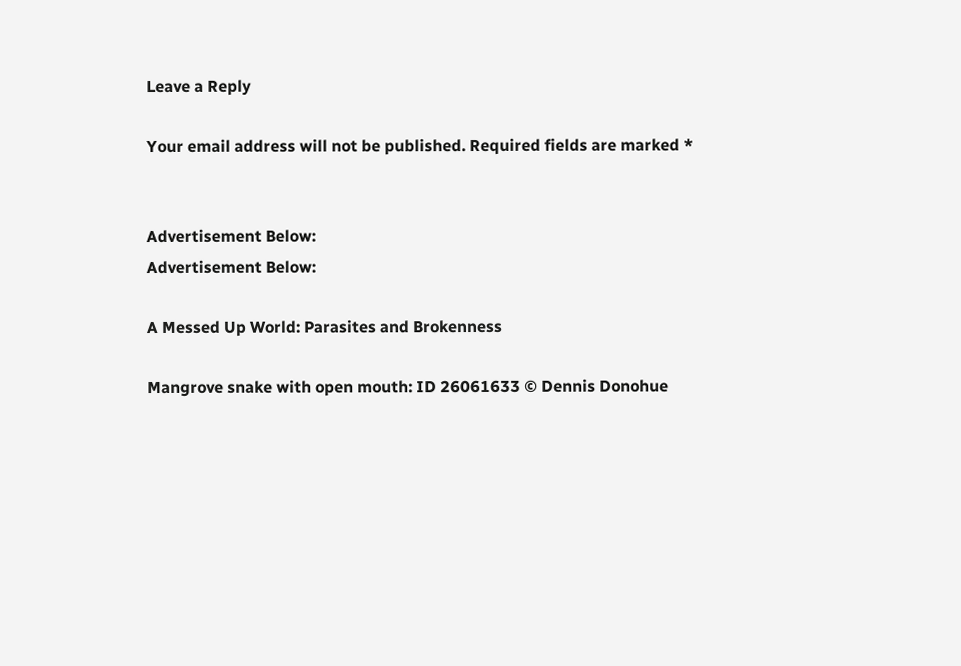Leave a Reply

Your email address will not be published. Required fields are marked *


Advertisement Below:
Advertisement Below:

A Messed Up World: Parasites and Brokenness

Mangrove snake with open mouth: ID 26061633 © Dennis Donohue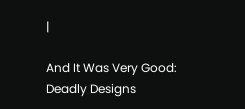|

And It Was Very Good: Deadly Designs